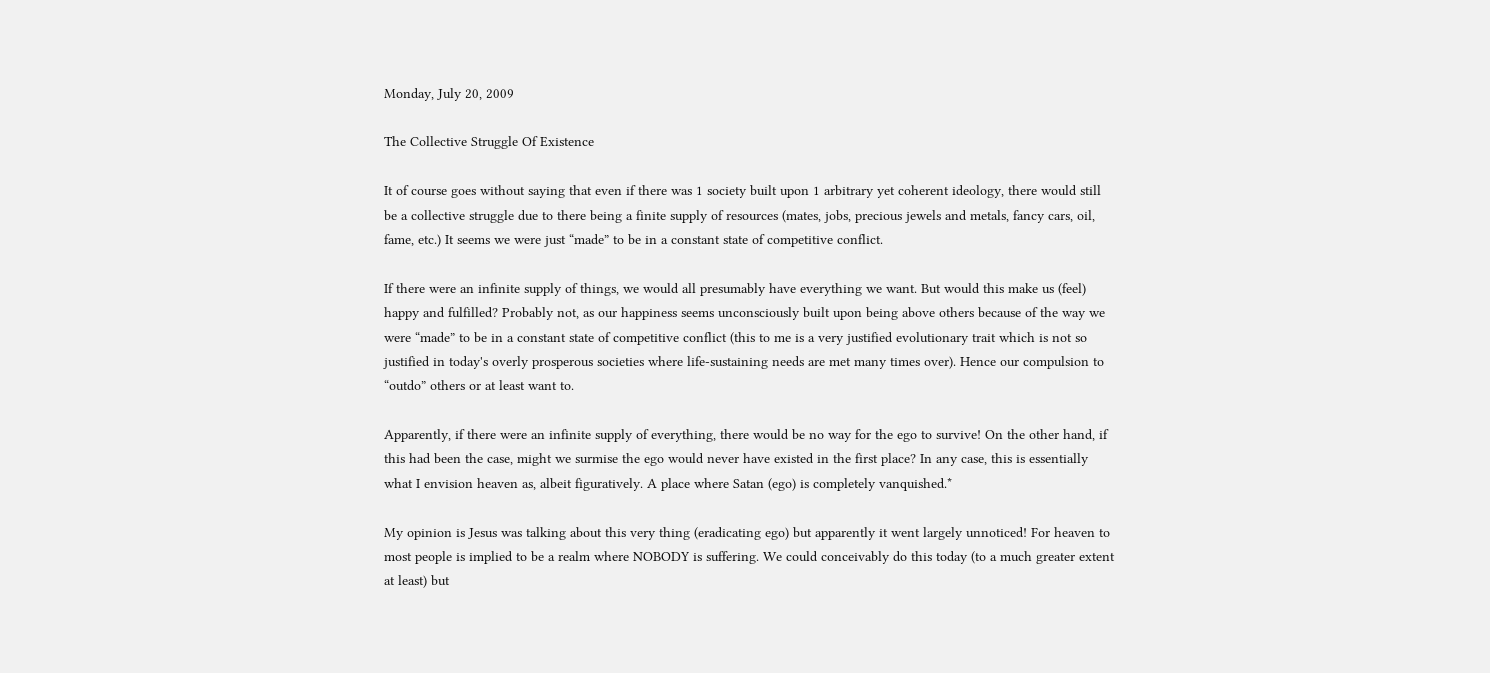Monday, July 20, 2009

The Collective Struggle Of Existence

It of course goes without saying that even if there was 1 society built upon 1 arbitrary yet coherent ideology, there would still be a collective struggle due to there being a finite supply of resources (mates, jobs, precious jewels and metals, fancy cars, oil, fame, etc.) It seems we were just “made” to be in a constant state of competitive conflict.

If there were an infinite supply of things, we would all presumably have everything we want. But would this make us (feel) happy and fulfilled? Probably not, as our happiness seems unconsciously built upon being above others because of the way we were “made” to be in a constant state of competitive conflict (this to me is a very justified evolutionary trait which is not so justified in today's overly prosperous societies where life-sustaining needs are met many times over). Hence our compulsion to “outdo” others or at least want to.

Apparently, if there were an infinite supply of everything, there would be no way for the ego to survive! On the other hand, if this had been the case, might we surmise the ego would never have existed in the first place? In any case, this is essentially what I envision heaven as, albeit figuratively. A place where Satan (ego) is completely vanquished.*

My opinion is Jesus was talking about this very thing (eradicating ego) but apparently it went largely unnoticed! For heaven to most people is implied to be a realm where NOBODY is suffering. We could conceivably do this today (to a much greater extent at least) but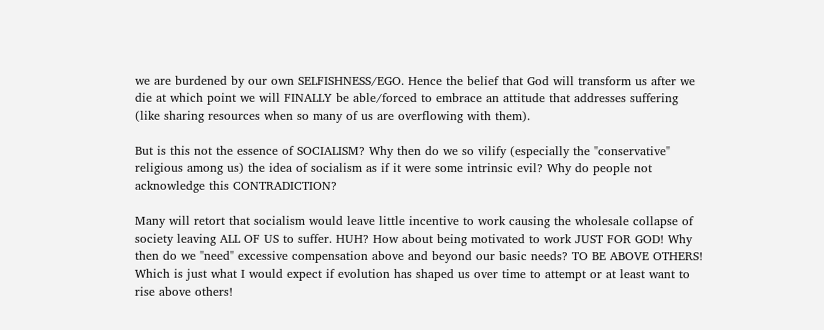we are burdened by our own SELFISHNESS/EGO. Hence the belief that God will transform us after we die at which point we will FINALLY be able/forced to embrace an attitude that addresses suffering (like sharing resources when so many of us are overflowing with them).

But is this not the essence of SOCIALISM? Why then do we so vilify (especially the "conservative" religious among us) the idea of socialism as if it were some intrinsic evil? Why do people not acknowledge this CONTRADICTION?

Many will retort that socialism would leave little incentive to work causing the wholesale collapse of society leaving ALL OF US to suffer. HUH? How about being motivated to work JUST FOR GOD! Why then do we "need" excessive compensation above and beyond our basic needs? TO BE ABOVE OTHERS! Which is just what I would expect if evolution has shaped us over time to attempt or at least want to rise above others!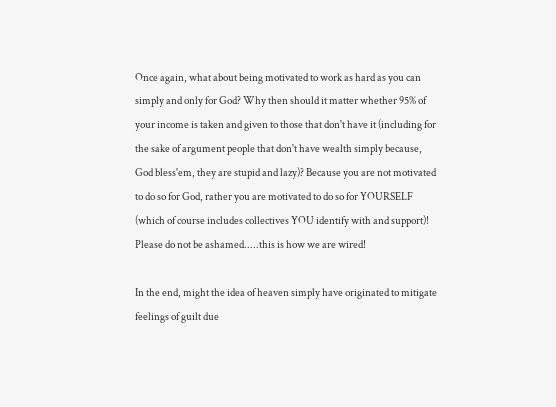Once again, what about being motivated to work as hard as you can simply and only for God? Why then should it matter whether 95% of your income is taken and given to those that don't have it (including for the sake of argument people that don't have wealth simply because, God bless'em, they are stupid and lazy)? Because you are not motivated to do so for God, rather you are motivated to do so for YOURSELF (which of course includes collectives YOU identify with and support)! Please do not be ashamed.....this is how we are wired!

In the end, might the idea of heaven simply have originated to mitigate feelings of guilt due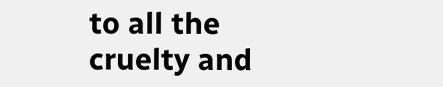to all the cruelty and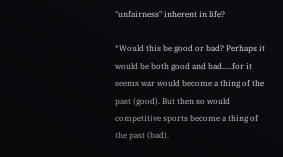"unfairness" inherent in life?

*Would this be good or bad? Perhaps it would be both good and bad.....for it seems war would become a thing of the past (good). But then so would competitive sports become a thing of the past (bad).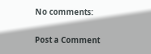No comments:

Post a Comment